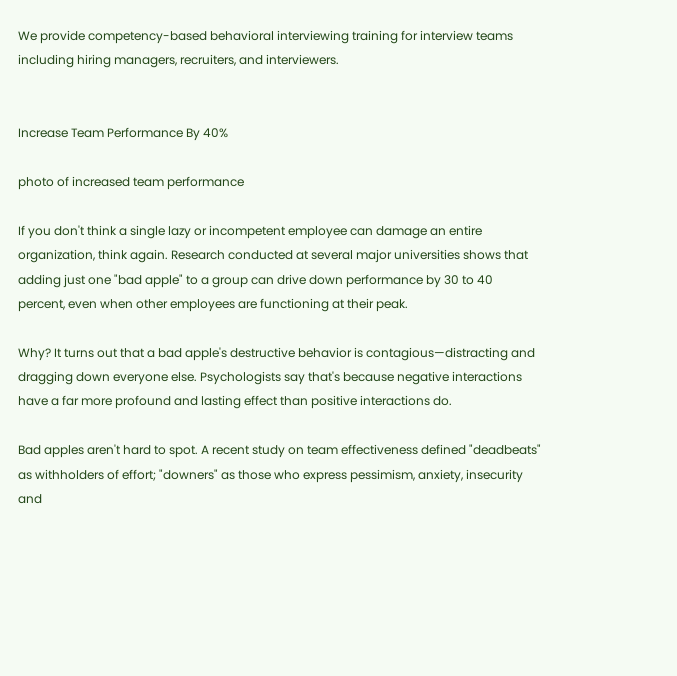We provide competency-based behavioral interviewing training for interview teams including hiring managers, recruiters, and interviewers.


Increase Team Performance By 40%

photo of increased team performance

If you don't think a single lazy or incompetent employee can damage an entire organization, think again. Research conducted at several major universities shows that adding just one "bad apple" to a group can drive down performance by 30 to 40 percent, even when other employees are functioning at their peak.

Why? It turns out that a bad apple's destructive behavior is contagious—distracting and dragging down everyone else. Psychologists say that's because negative interactions have a far more profound and lasting effect than positive interactions do.

Bad apples aren't hard to spot. A recent study on team effectiveness defined "deadbeats" as withholders of effort; "downers" as those who express pessimism, anxiety, insecurity and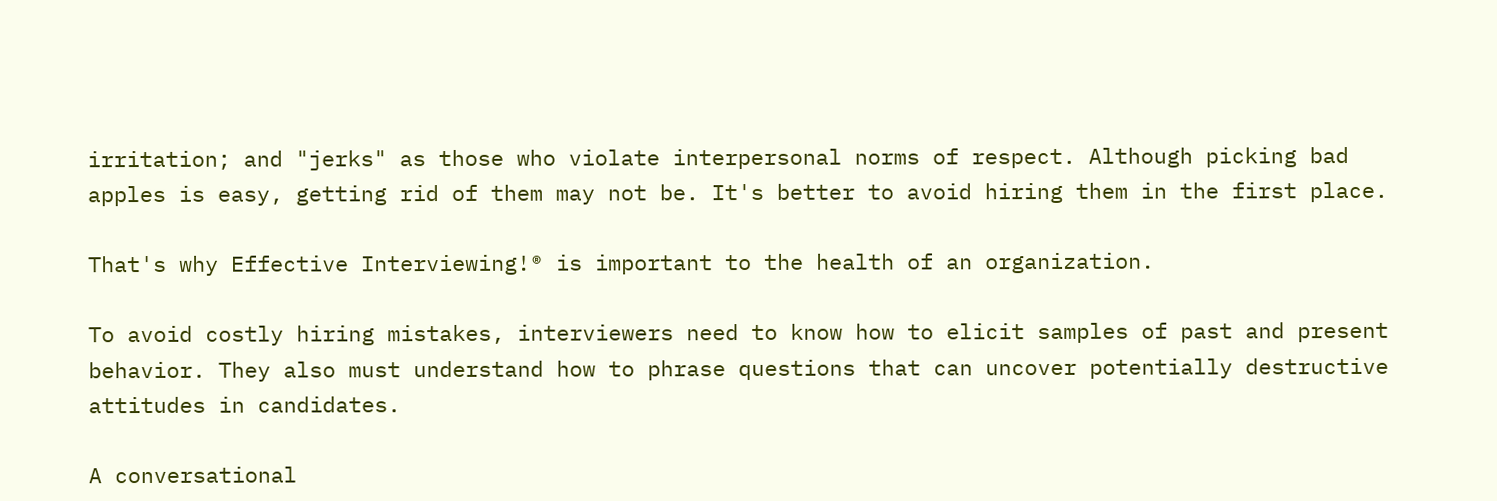irritation; and "jerks" as those who violate interpersonal norms of respect. Although picking bad apples is easy, getting rid of them may not be. It's better to avoid hiring them in the first place.

That's why Effective Interviewing!® is important to the health of an organization.

To avoid costly hiring mistakes, interviewers need to know how to elicit samples of past and present behavior. They also must understand how to phrase questions that can uncover potentially destructive attitudes in candidates.

A conversational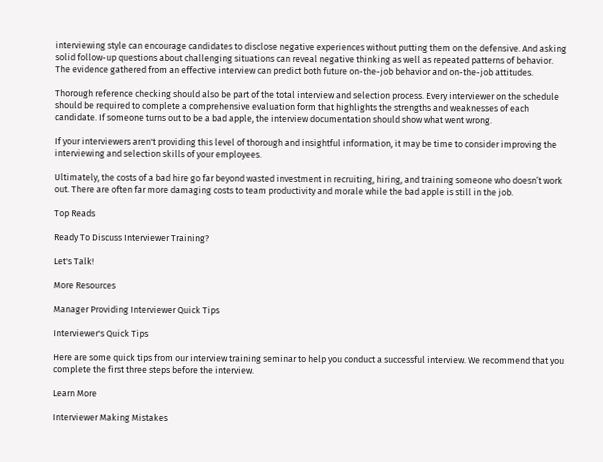interviewing style can encourage candidates to disclose negative experiences without putting them on the defensive. And asking solid follow-up questions about challenging situations can reveal negative thinking as well as repeated patterns of behavior. The evidence gathered from an effective interview can predict both future on-the-job behavior and on-the-job attitudes.

Thorough reference checking should also be part of the total interview and selection process. Every interviewer on the schedule should be required to complete a comprehensive evaluation form that highlights the strengths and weaknesses of each candidate. If someone turns out to be a bad apple, the interview documentation should show what went wrong.

If your interviewers aren't providing this level of thorough and insightful information, it may be time to consider improving the interviewing and selection skills of your employees.

Ultimately, the costs of a bad hire go far beyond wasted investment in recruiting, hiring, and training someone who doesn’t work out. There are often far more damaging costs to team productivity and morale while the bad apple is still in the job.

Top Reads

Ready To Discuss Interviewer Training?

Let's Talk!

More Resources

Manager Providing Interviewer Quick Tips

Interviewer's Quick Tips

Here are some quick tips from our interview training seminar to help you conduct a successful interview. We recommend that you complete the first three steps before the interview.

Learn More

Interviewer Making Mistakes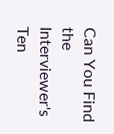Can You Find the Interviewer's Ten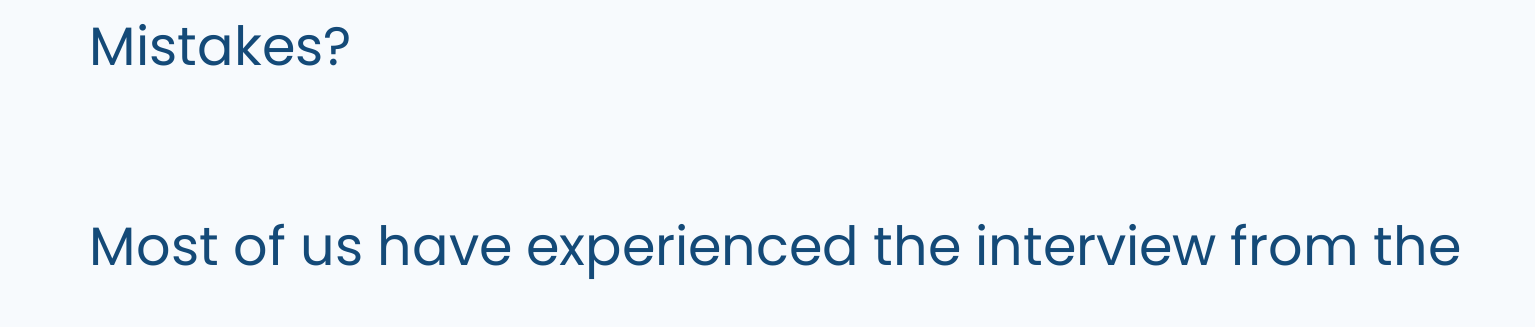Mistakes?

Most of us have experienced the interview from the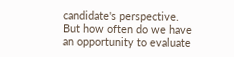candidate's perspective. But how often do we have an opportunity to evaluate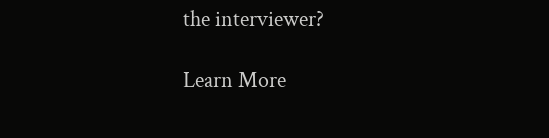the interviewer?

Learn More